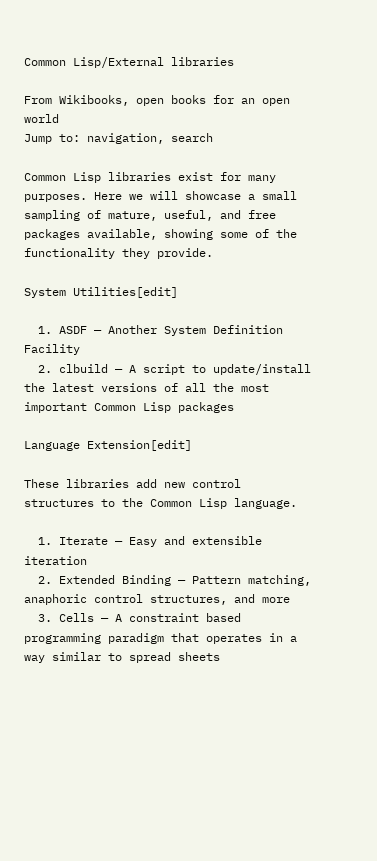Common Lisp/External libraries

From Wikibooks, open books for an open world
Jump to: navigation, search

Common Lisp libraries exist for many purposes. Here we will showcase a small sampling of mature, useful, and free packages available, showing some of the functionality they provide.

System Utilities[edit]

  1. ASDF — Another System Definition Facility
  2. clbuild — A script to update/install the latest versions of all the most important Common Lisp packages

Language Extension[edit]

These libraries add new control structures to the Common Lisp language.

  1. Iterate — Easy and extensible iteration
  2. Extended Binding — Pattern matching, anaphoric control structures, and more
  3. Cells — A constraint based programming paradigm that operates in a way similar to spread sheets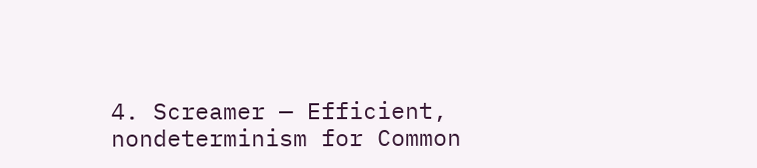4. Screamer — Efficient, nondeterminism for Common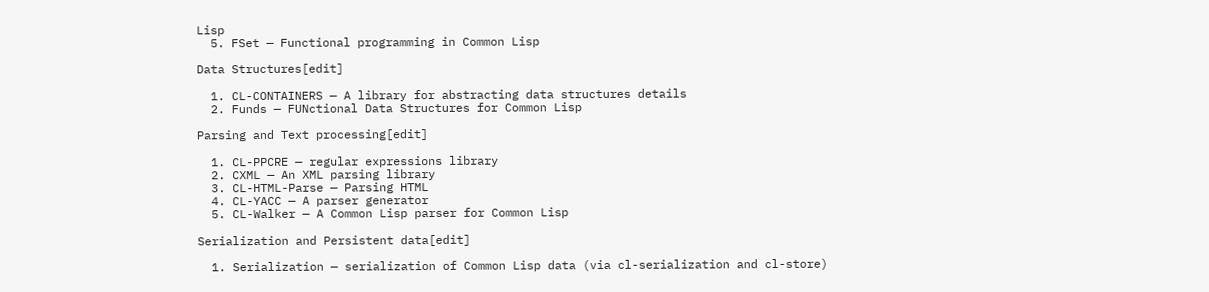Lisp
  5. FSet — Functional programming in Common Lisp

Data Structures[edit]

  1. CL-CONTAINERS — A library for abstracting data structures details
  2. Funds — FUNctional Data Structures for Common Lisp

Parsing and Text processing[edit]

  1. CL-PPCRE — regular expressions library
  2. CXML — An XML parsing library
  3. CL-HTML-Parse — Parsing HTML
  4. CL-YACC — A parser generator
  5. CL-Walker — A Common Lisp parser for Common Lisp

Serialization and Persistent data[edit]

  1. Serialization — serialization of Common Lisp data (via cl-serialization and cl-store)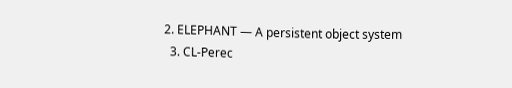2. ELEPHANT — A persistent object system
  3. CL-Perec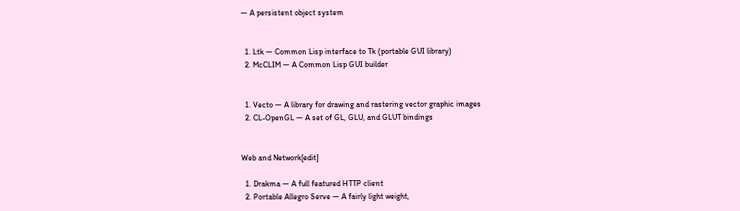— A persistent object system


  1. Ltk — Common Lisp interface to Tk (portable GUI library)
  2. McCLIM — A Common Lisp GUI builder


  1. Vecto — A library for drawing and rastering vector graphic images
  2. CL-OpenGL — A set of GL, GLU, and GLUT bindings


Web and Network[edit]

  1. Drakma — A full featured HTTP client
  2. Portable Allegro Serve — A fairly light weight,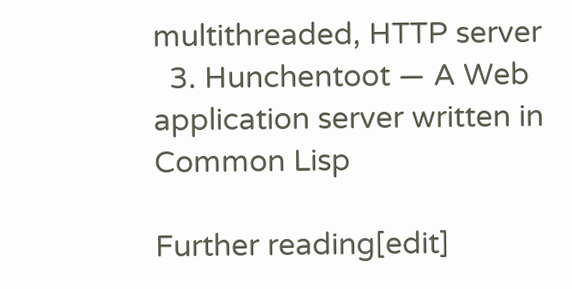multithreaded, HTTP server
  3. Hunchentoot — A Web application server written in Common Lisp

Further reading[edit]